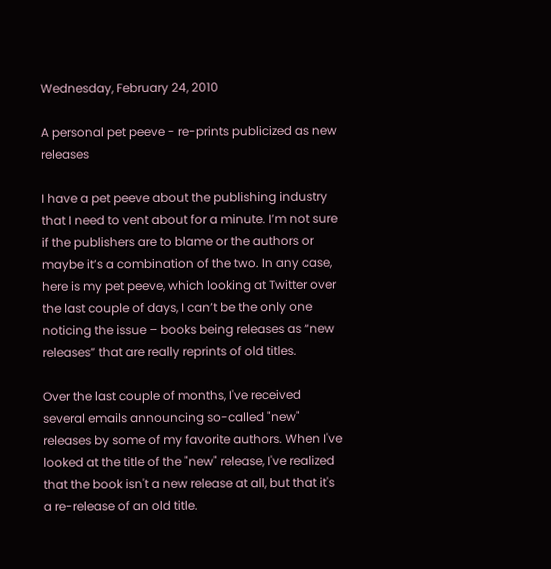Wednesday, February 24, 2010

A personal pet peeve - re-prints publicized as new releases

I have a pet peeve about the publishing industry that I need to vent about for a minute. I’m not sure if the publishers are to blame or the authors or maybe it’s a combination of the two. In any case, here is my pet peeve, which looking at Twitter over the last couple of days, I can’t be the only one noticing the issue – books being releases as “new releases” that are really reprints of old titles.

Over the last couple of months, I've received several emails announcing so-called "new" releases by some of my favorite authors. When I've looked at the title of the "new" release, I've realized that the book isn't a new release at all, but that it's a re-release of an old title.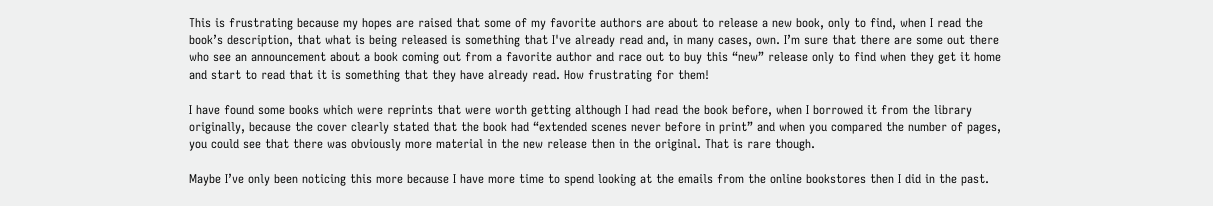This is frustrating because my hopes are raised that some of my favorite authors are about to release a new book, only to find, when I read the book’s description, that what is being released is something that I've already read and, in many cases, own. I’m sure that there are some out there who see an announcement about a book coming out from a favorite author and race out to buy this “new” release only to find when they get it home and start to read that it is something that they have already read. How frustrating for them!

I have found some books which were reprints that were worth getting although I had read the book before, when I borrowed it from the library originally, because the cover clearly stated that the book had “extended scenes never before in print” and when you compared the number of pages, you could see that there was obviously more material in the new release then in the original. That is rare though.

Maybe I’ve only been noticing this more because I have more time to spend looking at the emails from the online bookstores then I did in the past.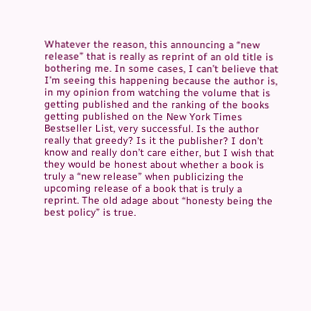Whatever the reason, this announcing a “new release” that is really as reprint of an old title is bothering me. In some cases, I can’t believe that I’m seeing this happening because the author is, in my opinion from watching the volume that is getting published and the ranking of the books getting published on the New York Times Bestseller List, very successful. Is the author really that greedy? Is it the publisher? I don’t know and really don’t care either, but I wish that they would be honest about whether a book is truly a “new release” when publicizing the upcoming release of a book that is truly a reprint. The old adage about “honesty being the best policy” is true.